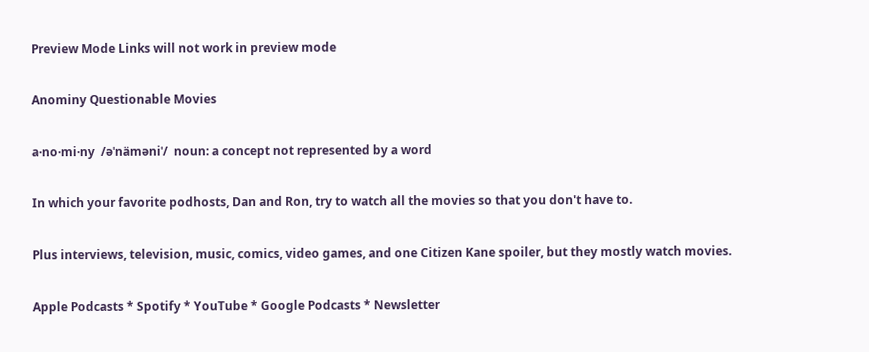Preview Mode Links will not work in preview mode

Anominy Questionable Movies

a·no·mi·ny  /əˈnäməniˈ/  noun: a concept not represented by a word

In which your favorite podhosts, Dan and Ron, try to watch all the movies so that you don't have to.

Plus interviews, television, music, comics, video games, and one Citizen Kane spoiler, but they mostly watch movies.

Apple Podcasts * Spotify * YouTube * Google Podcasts * Newsletter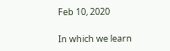Feb 10, 2020

In which we learn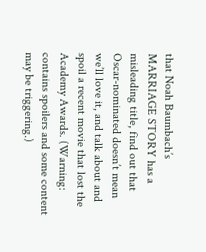that Noah Baumbach’s MARRIAGE STORY has a misleading title, find out that Oscar-nominated doesn’t mean we’ll love it, and talk about and spoil a recent movie that lost the Academy Awards. (Warning: contains spoilers and some content may be triggering.)